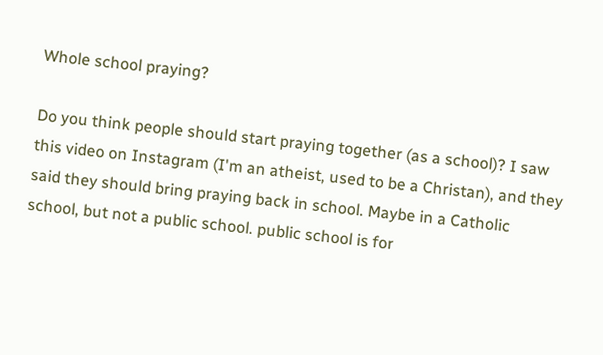Whole school praying?

Do you think people should start praying together (as a school)? I saw this video on Instagram (I'm an atheist, used to be a Christan), and they said they should bring praying back in school. Maybe in a Catholic school, but not a public school. public school is for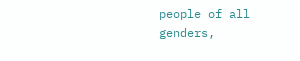people of all genders,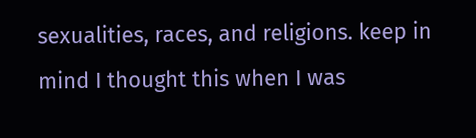sexualities, races, and religions. keep in mind I thought this when I was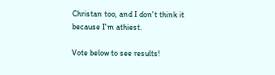Christan too, and I don't think it because I'm athiest.

Vote below to see results!